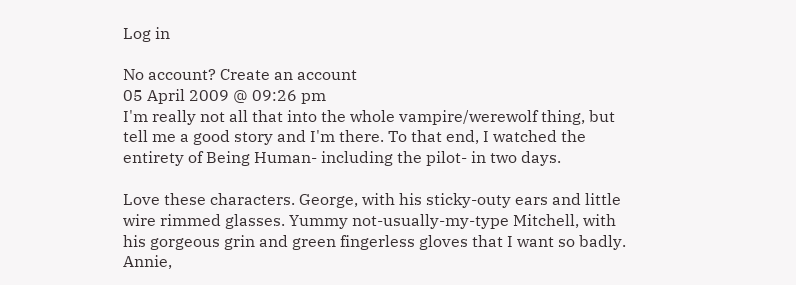Log in

No account? Create an account
05 April 2009 @ 09:26 pm
I'm really not all that into the whole vampire/werewolf thing, but tell me a good story and I'm there. To that end, I watched the entirety of Being Human- including the pilot- in two days.

Love these characters. George, with his sticky-outy ears and little wire rimmed glasses. Yummy not-usually-my-type Mitchell, with his gorgeous grin and green fingerless gloves that I want so badly. Annie,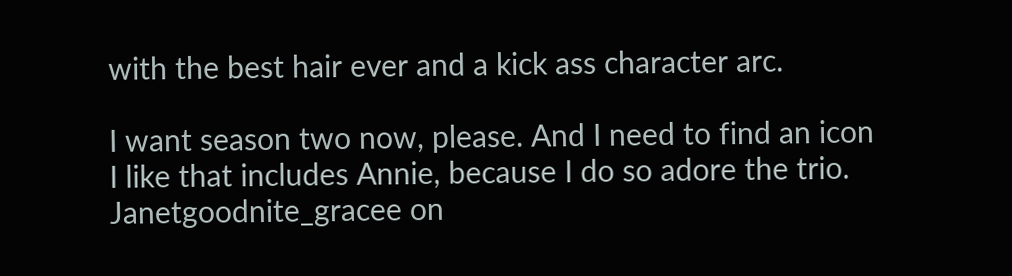with the best hair ever and a kick ass character arc.

I want season two now, please. And I need to find an icon I like that includes Annie, because I do so adore the trio.
Janetgoodnite_gracee on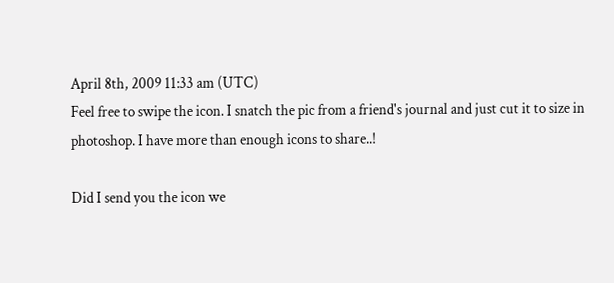April 8th, 2009 11:33 am (UTC)
Feel free to swipe the icon. I snatch the pic from a friend's journal and just cut it to size in photoshop. I have more than enough icons to share..!

Did I send you the icon we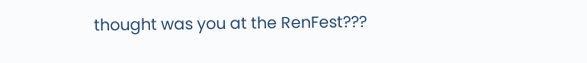thought was you at the RenFest???